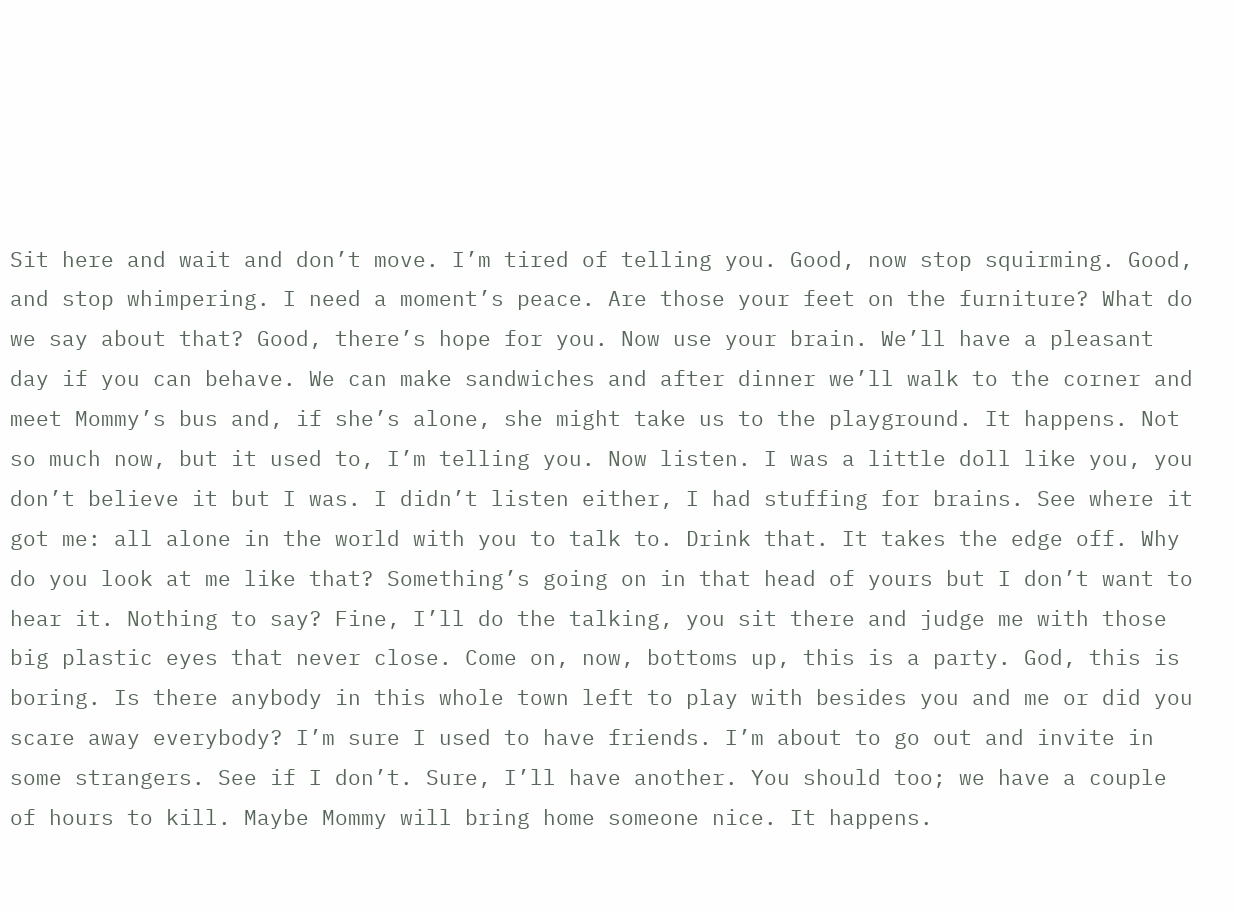Sit here and wait and don’t move. I’m tired of telling you. Good, now stop squirming. Good, and stop whimpering. I need a moment’s peace. Are those your feet on the furniture? What do we say about that? Good, there’s hope for you. Now use your brain. We’ll have a pleasant day if you can behave. We can make sandwiches and after dinner we’ll walk to the corner and meet Mommy’s bus and, if she’s alone, she might take us to the playground. It happens. Not so much now, but it used to, I’m telling you. Now listen. I was a little doll like you, you don’t believe it but I was. I didn’t listen either, I had stuffing for brains. See where it got me: all alone in the world with you to talk to. Drink that. It takes the edge off. Why do you look at me like that? Something’s going on in that head of yours but I don’t want to hear it. Nothing to say? Fine, I’ll do the talking, you sit there and judge me with those big plastic eyes that never close. Come on, now, bottoms up, this is a party. God, this is boring. Is there anybody in this whole town left to play with besides you and me or did you scare away everybody? I’m sure I used to have friends. I’m about to go out and invite in some strangers. See if I don’t. Sure, I’ll have another. You should too; we have a couple of hours to kill. Maybe Mommy will bring home someone nice. It happens.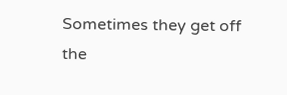Sometimes they get off the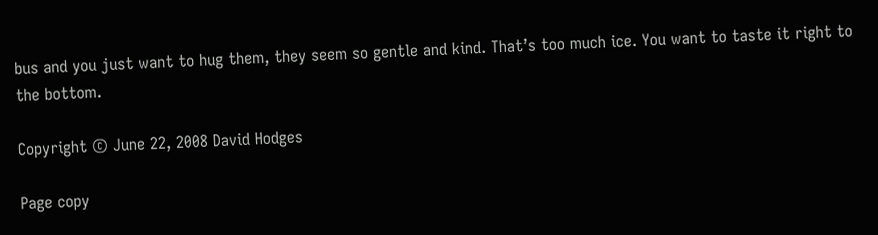bus and you just want to hug them, they seem so gentle and kind. That’s too much ice. You want to taste it right to the bottom.

Copyright © June 22, 2008 David Hodges

Page copy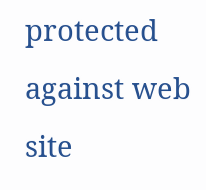protected against web site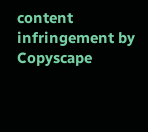content infringement by Copyscape